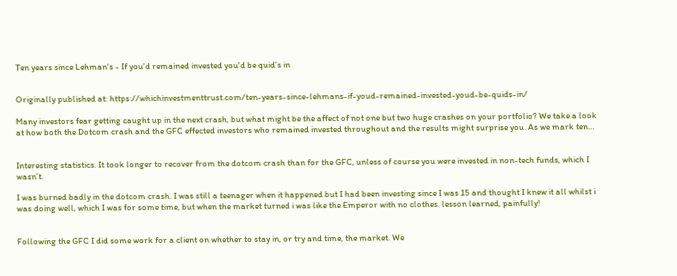Ten years since Lehman's - If you'd remained invested you'd be quid’s in


Originally published at: https://whichinvestmenttrust.com/ten-years-since-lehmans-if-youd-remained-invested-youd-be-quids-in/

Many investors fear getting caught up in the next crash, but what might be the affect of not one but two huge crashes on your portfolio? We take a look at how both the Dotcom crash and the GFC effected investors who remained invested throughout and the results might surprise you. As we mark ten…


Interesting statistics. It took longer to recover from the dotcom crash than for the GFC, unless of course you were invested in non-tech funds, which I wasn’t.

I was burned badly in the dotcom crash. I was still a teenager when it happened but I had been investing since I was 15 and thought I knew it all whilst i was doing well, which I was for some time, but when the market turned i was like the Emperor with no clothes. lesson learned, painfully!


Following the GFC I did some work for a client on whether to stay in, or try and time, the market. We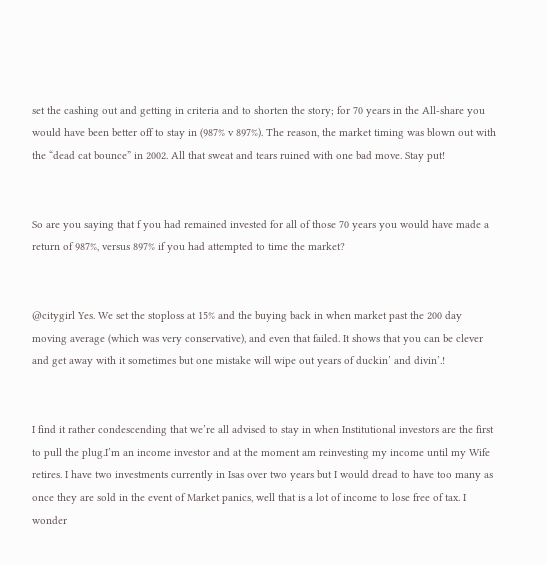set the cashing out and getting in criteria and to shorten the story; for 70 years in the All-share you would have been better off to stay in (987% v 897%). The reason, the market timing was blown out with the “dead cat bounce” in 2002. All that sweat and tears ruined with one bad move. Stay put!


So are you saying that f you had remained invested for all of those 70 years you would have made a return of 987%, versus 897% if you had attempted to time the market?


@citygirl Yes. We set the stoploss at 15% and the buying back in when market past the 200 day moving average (which was very conservative), and even that failed. It shows that you can be clever and get away with it sometimes but one mistake will wipe out years of duckin’ and divin’.!


I find it rather condescending that we’re all advised to stay in when Institutional investors are the first to pull the plug.I’m an income investor and at the moment am reinvesting my income until my Wife retires. I have two investments currently in Isas over two years but I would dread to have too many as once they are sold in the event of Market panics, well that is a lot of income to lose free of tax. I wonder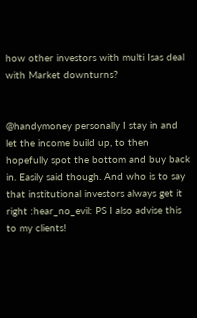how other investors with multi Isas deal with Market downturns?


@handymoney personally I stay in and let the income build up, to then hopefully spot the bottom and buy back in. Easily said though. And who is to say that institutional investors always get it right :hear_no_evil: PS I also advise this to my clients!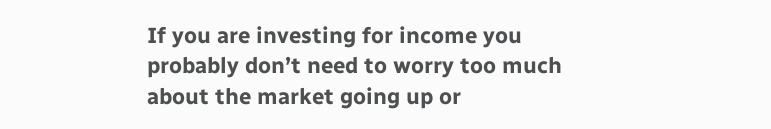If you are investing for income you probably don’t need to worry too much about the market going up or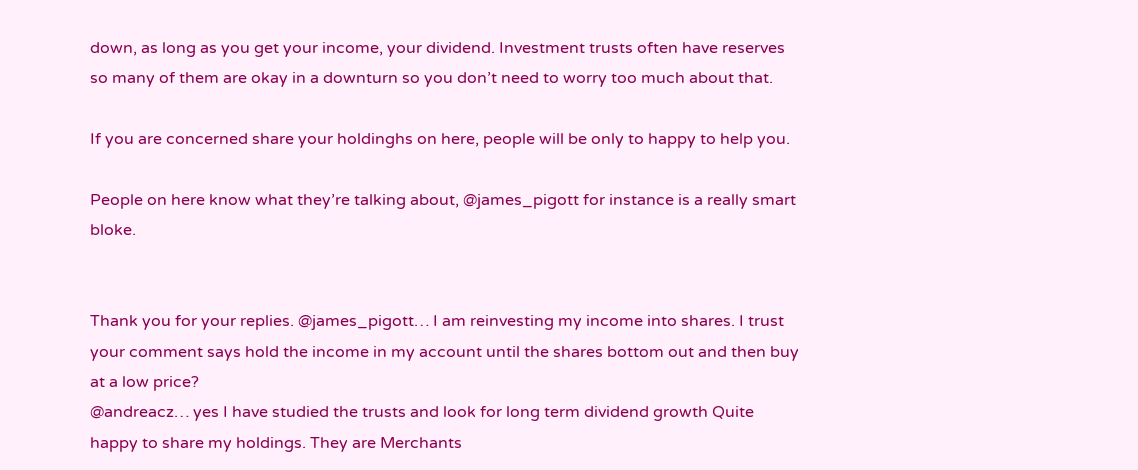down, as long as you get your income, your dividend. Investment trusts often have reserves so many of them are okay in a downturn so you don’t need to worry too much about that.

If you are concerned share your holdinghs on here, people will be only to happy to help you.

People on here know what they’re talking about, @james_pigott for instance is a really smart bloke.


Thank you for your replies. @james_pigott… I am reinvesting my income into shares. I trust your comment says hold the income in my account until the shares bottom out and then buy at a low price?
@andreacz… yes I have studied the trusts and look for long term dividend growth Quite happy to share my holdings. They are Merchants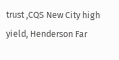trust ,CQS New City high yield, Henderson Far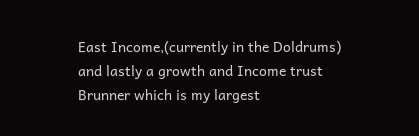East Income,(currently in the Doldrums) and lastly a growth and Income trust Brunner which is my largest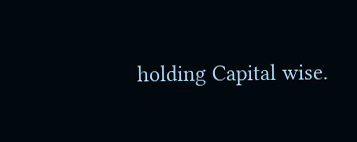holding Capital wise.